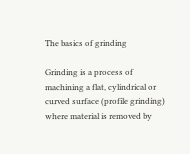The basics of grinding

Grinding is a process of machining a flat, cylindrical or curved surface (profile grinding) where material is removed by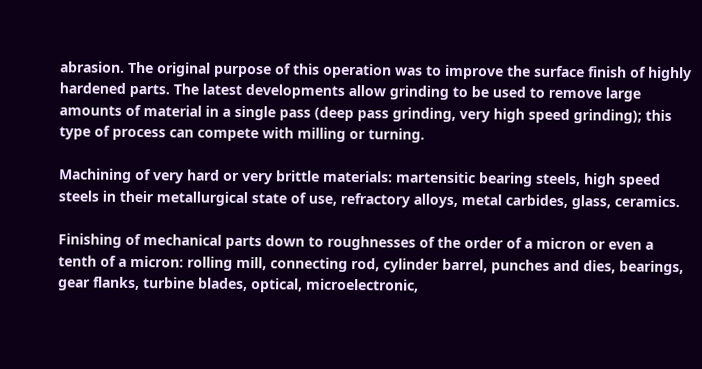abrasion. The original purpose of this operation was to improve the surface finish of highly hardened parts. The latest developments allow grinding to be used to remove large amounts of material in a single pass (deep pass grinding, very high speed grinding); this type of process can compete with milling or turning.

Machining of very hard or very brittle materials: martensitic bearing steels, high speed steels in their metallurgical state of use, refractory alloys, metal carbides, glass, ceramics.

Finishing of mechanical parts down to roughnesses of the order of a micron or even a tenth of a micron: rolling mill, connecting rod, cylinder barrel, punches and dies, bearings, gear flanks, turbine blades, optical, microelectronic,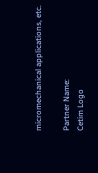micromechanical applications, etc.

Partner Name:
Cetim Logo